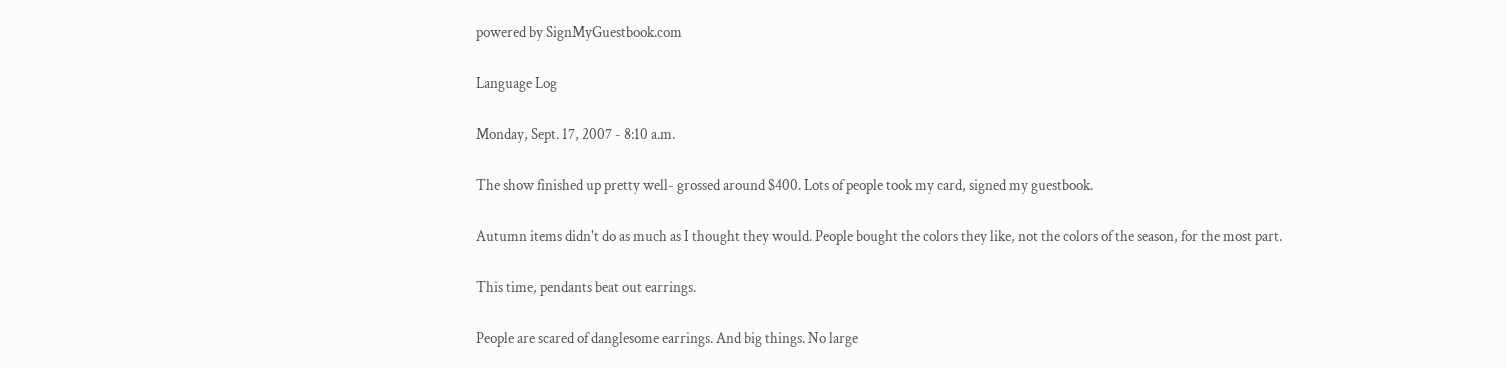powered by SignMyGuestbook.com

Language Log

Monday, Sept. 17, 2007 - 8:10 a.m.

The show finished up pretty well- grossed around $400. Lots of people took my card, signed my guestbook.

Autumn items didn't do as much as I thought they would. People bought the colors they like, not the colors of the season, for the most part.

This time, pendants beat out earrings.

People are scared of danglesome earrings. And big things. No large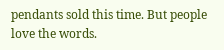pendants sold this time. But people love the words.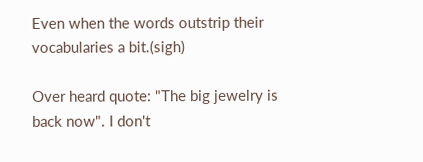Even when the words outstrip their vocabularies a bit.(sigh)

Over heard quote: "The big jewelry is back now". I don't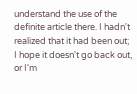understand the use of the definite article there. I hadn't realized that it had been out; I hope it doesn't go back out, or I'm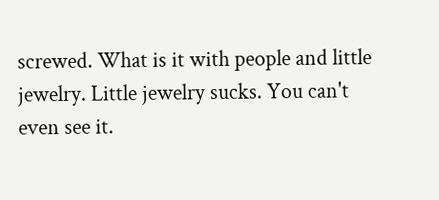screwed. What is it with people and little jewelry. Little jewelry sucks. You can't even see it.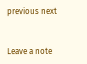previous next


Leave a note